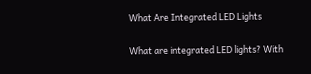What Are Integrated LED Lights

What are integrated LED lights? With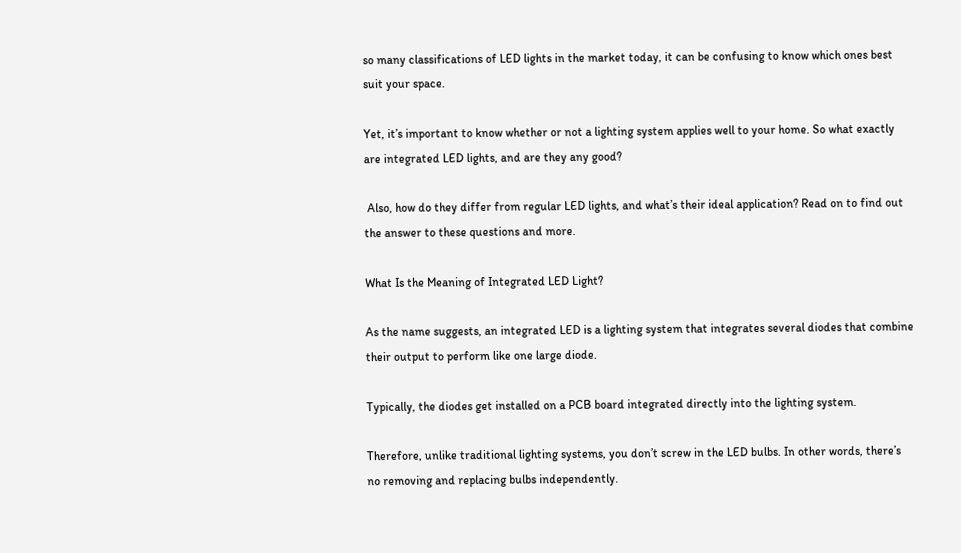so many classifications of LED lights in the market today, it can be confusing to know which ones best suit your space.

Yet, it’s important to know whether or not a lighting system applies well to your home. So what exactly are integrated LED lights, and are they any good?

 Also, how do they differ from regular LED lights, and what’s their ideal application? Read on to find out the answer to these questions and more.

What Is the Meaning of Integrated LED Light?

As the name suggests, an integrated LED is a lighting system that integrates several diodes that combine their output to perform like one large diode.

Typically, the diodes get installed on a PCB board integrated directly into the lighting system.

Therefore, unlike traditional lighting systems, you don’t screw in the LED bulbs. In other words, there’s no removing and replacing bulbs independently.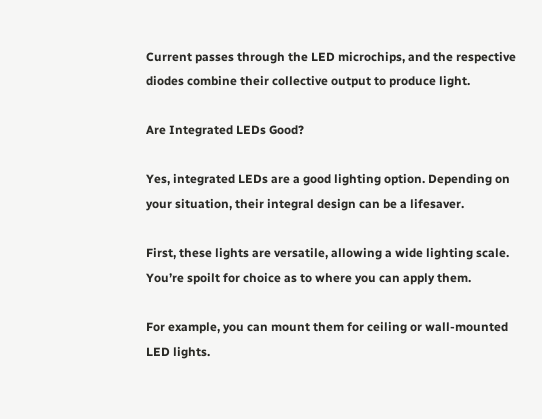Current passes through the LED microchips, and the respective diodes combine their collective output to produce light.

Are Integrated LEDs Good?

Yes, integrated LEDs are a good lighting option. Depending on your situation, their integral design can be a lifesaver.

First, these lights are versatile, allowing a wide lighting scale. You’re spoilt for choice as to where you can apply them.

For example, you can mount them for ceiling or wall-mounted LED lights.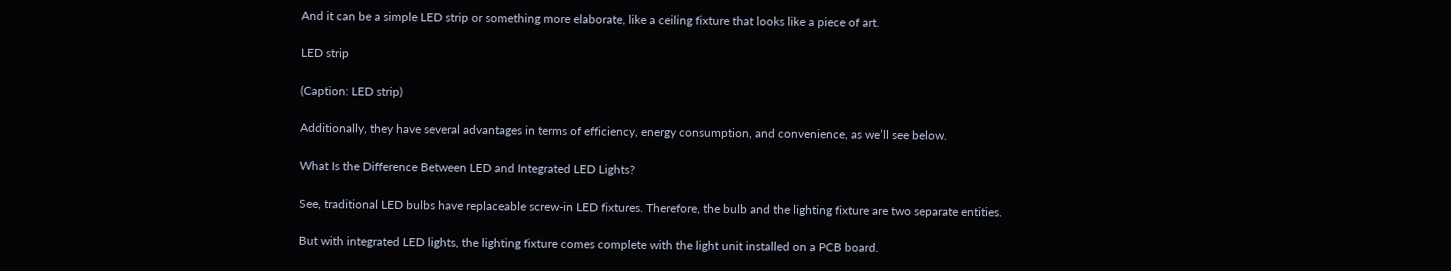And it can be a simple LED strip or something more elaborate, like a ceiling fixture that looks like a piece of art.

LED strip

(Caption: LED strip)

Additionally, they have several advantages in terms of efficiency, energy consumption, and convenience, as we’ll see below.

What Is the Difference Between LED and Integrated LED Lights?

See, traditional LED bulbs have replaceable screw-in LED fixtures. Therefore, the bulb and the lighting fixture are two separate entities.

But with integrated LED lights, the lighting fixture comes complete with the light unit installed on a PCB board.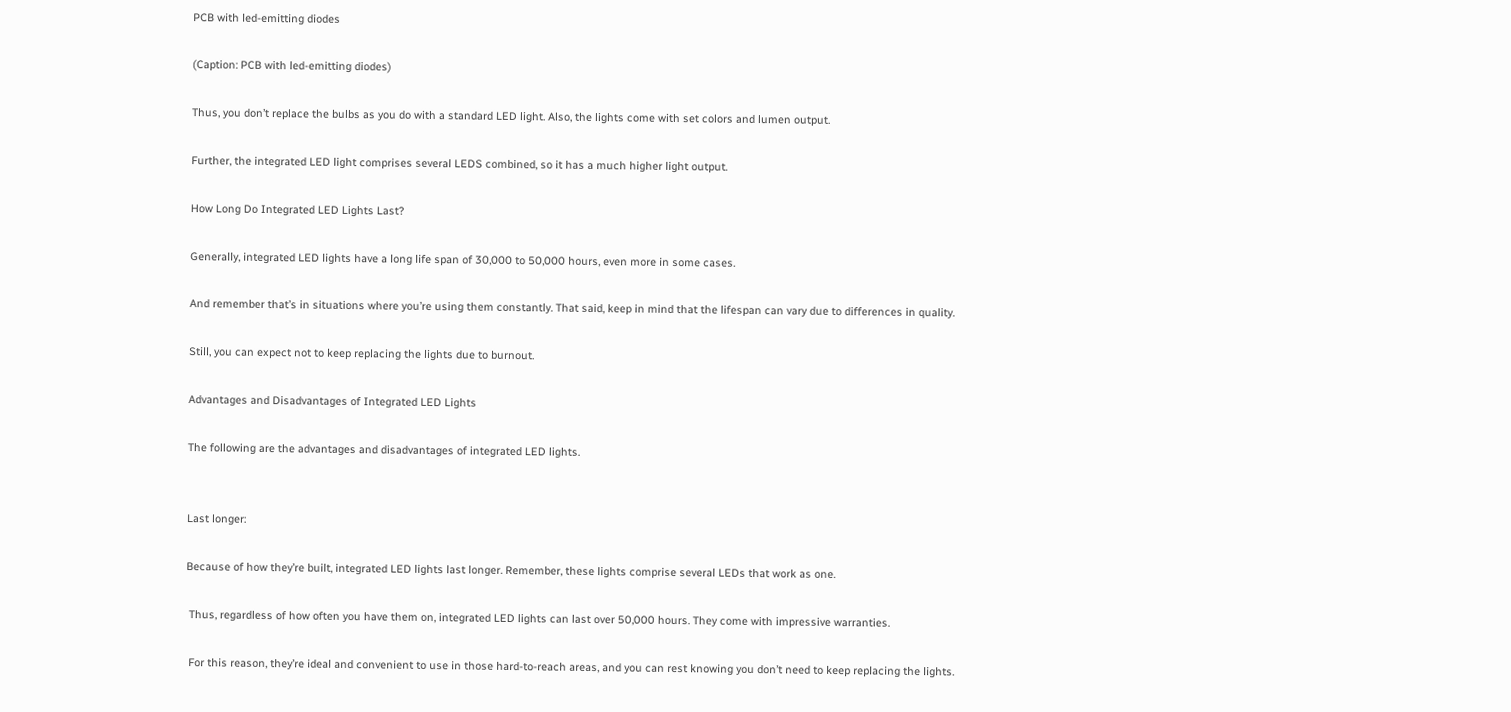PCB with led-emitting diodes

(Caption: PCB with led-emitting diodes)

Thus, you don’t replace the bulbs as you do with a standard LED light. Also, the lights come with set colors and lumen output.

Further, the integrated LED light comprises several LEDS combined, so it has a much higher light output.

How Long Do Integrated LED Lights Last?

Generally, integrated LED lights have a long life span of 30,000 to 50,000 hours, even more in some cases.

And remember that’s in situations where you’re using them constantly. That said, keep in mind that the lifespan can vary due to differences in quality.

Still, you can expect not to keep replacing the lights due to burnout.

Advantages and Disadvantages of Integrated LED Lights

The following are the advantages and disadvantages of integrated LED lights.


Last longer:

Because of how they’re built, integrated LED lights last longer. Remember, these lights comprise several LEDs that work as one.

 Thus, regardless of how often you have them on, integrated LED lights can last over 50,000 hours. They come with impressive warranties.

 For this reason, they’re ideal and convenient to use in those hard-to-reach areas, and you can rest knowing you don’t need to keep replacing the lights.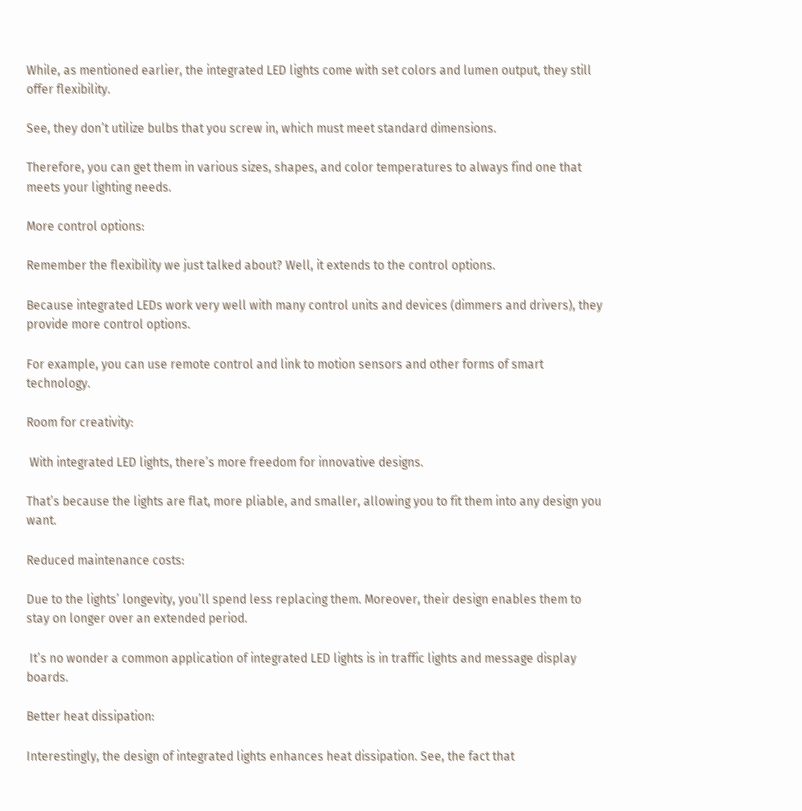While, as mentioned earlier, the integrated LED lights come with set colors and lumen output, they still offer flexibility.

See, they don’t utilize bulbs that you screw in, which must meet standard dimensions.

Therefore, you can get them in various sizes, shapes, and color temperatures to always find one that meets your lighting needs.

More control options:

Remember the flexibility we just talked about? Well, it extends to the control options.

Because integrated LEDs work very well with many control units and devices (dimmers and drivers), they provide more control options.

For example, you can use remote control and link to motion sensors and other forms of smart technology.

Room for creativity:

 With integrated LED lights, there’s more freedom for innovative designs.

That’s because the lights are flat, more pliable, and smaller, allowing you to fit them into any design you want.

Reduced maintenance costs:

Due to the lights’ longevity, you’ll spend less replacing them. Moreover, their design enables them to stay on longer over an extended period.

 It’s no wonder a common application of integrated LED lights is in traffic lights and message display boards.

Better heat dissipation:

Interestingly, the design of integrated lights enhances heat dissipation. See, the fact that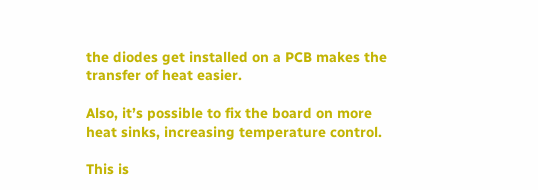the diodes get installed on a PCB makes the transfer of heat easier.

Also, it’s possible to fix the board on more heat sinks, increasing temperature control.

This is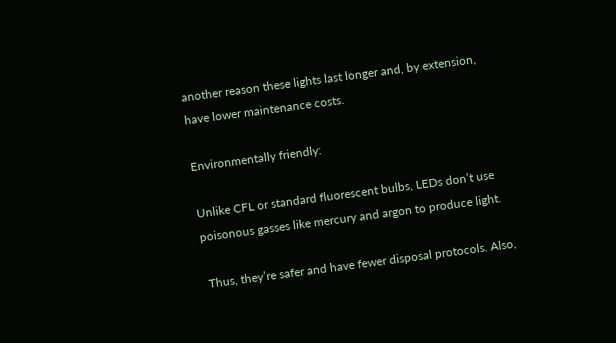another reason these lights last longer and, by extension, have lower maintenance costs.

Environmentally friendly:

Unlike CFL or standard fluorescent bulbs, LEDs don’t use poisonous gasses like mercury and argon to produce light.

 Thus, they’re safer and have fewer disposal protocols. Also,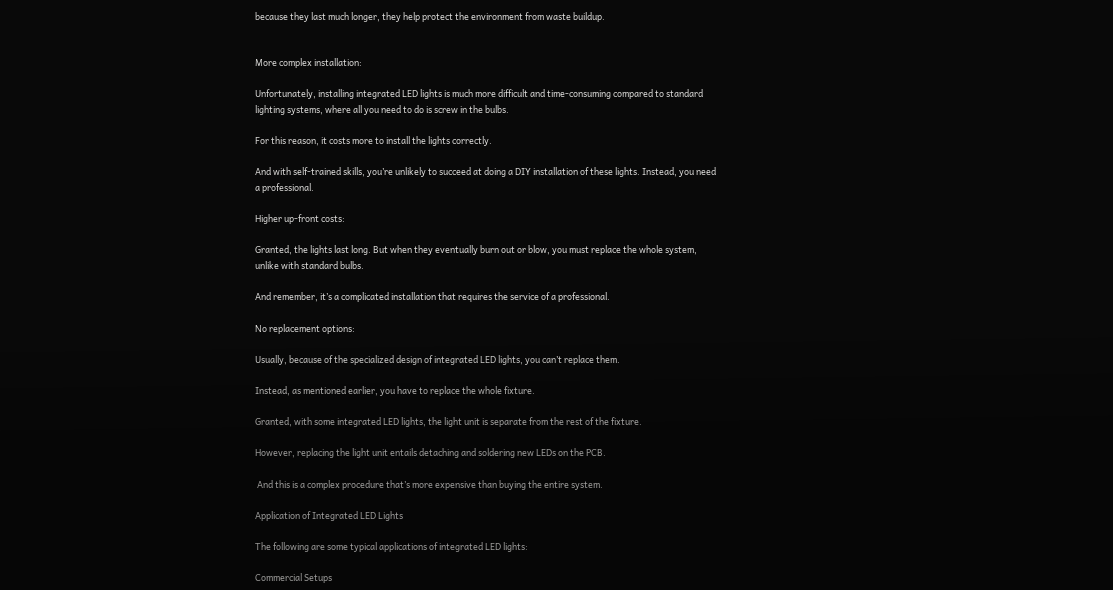because they last much longer, they help protect the environment from waste buildup.


More complex installation:

Unfortunately, installing integrated LED lights is much more difficult and time-consuming compared to standard lighting systems, where all you need to do is screw in the bulbs.

For this reason, it costs more to install the lights correctly.

And with self-trained skills, you’re unlikely to succeed at doing a DIY installation of these lights. Instead, you need a professional.

Higher up-front costs:

Granted, the lights last long. But when they eventually burn out or blow, you must replace the whole system, unlike with standard bulbs.

And remember, it’s a complicated installation that requires the service of a professional.

No replacement options:

Usually, because of the specialized design of integrated LED lights, you can’t replace them.

Instead, as mentioned earlier, you have to replace the whole fixture.

Granted, with some integrated LED lights, the light unit is separate from the rest of the fixture.

However, replacing the light unit entails detaching and soldering new LEDs on the PCB.

 And this is a complex procedure that’s more expensive than buying the entire system.

Application of Integrated LED Lights

The following are some typical applications of integrated LED lights:

Commercial Setups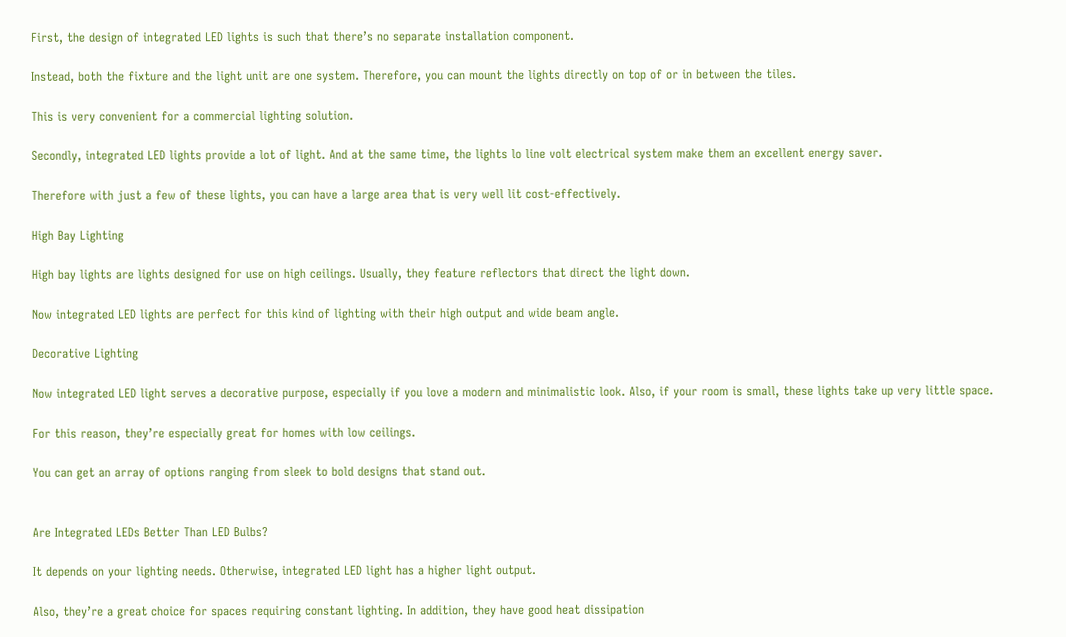First, the design of integrated LED lights is such that there’s no separate installation component.

Instead, both the fixture and the light unit are one system. Therefore, you can mount the lights directly on top of or in between the tiles.

This is very convenient for a commercial lighting solution.

Secondly, integrated LED lights provide a lot of light. And at the same time, the lights lo line volt electrical system make them an excellent energy saver.

Therefore with just a few of these lights, you can have a large area that is very well lit cost-effectively.

High Bay Lighting

High bay lights are lights designed for use on high ceilings. Usually, they feature reflectors that direct the light down.

Now integrated LED lights are perfect for this kind of lighting with their high output and wide beam angle.

Decorative Lighting

Now integrated LED light serves a decorative purpose, especially if you love a modern and minimalistic look. Also, if your room is small, these lights take up very little space.

For this reason, they’re especially great for homes with low ceilings.

You can get an array of options ranging from sleek to bold designs that stand out.


Are Integrated LEDs Better Than LED Bulbs?

It depends on your lighting needs. Otherwise, integrated LED light has a higher light output.

Also, they’re a great choice for spaces requiring constant lighting. In addition, they have good heat dissipation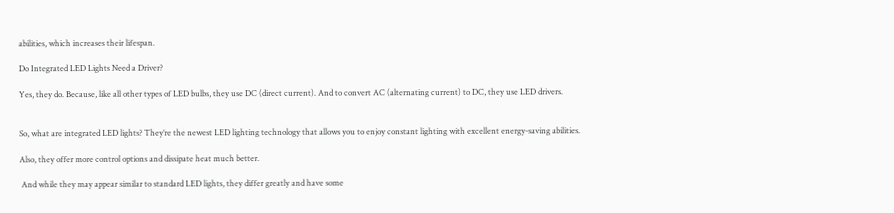abilities, which increases their lifespan.

Do Integrated LED Lights Need a Driver?

Yes, they do. Because, like all other types of LED bulbs, they use DC (direct current). And to convert AC (alternating current) to DC, they use LED drivers.


So, what are integrated LED lights? They’re the newest LED lighting technology that allows you to enjoy constant lighting with excellent energy-saving abilities.

Also, they offer more control options and dissipate heat much better.

 And while they may appear similar to standard LED lights, they differ greatly and have some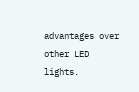advantages over other LED lights.